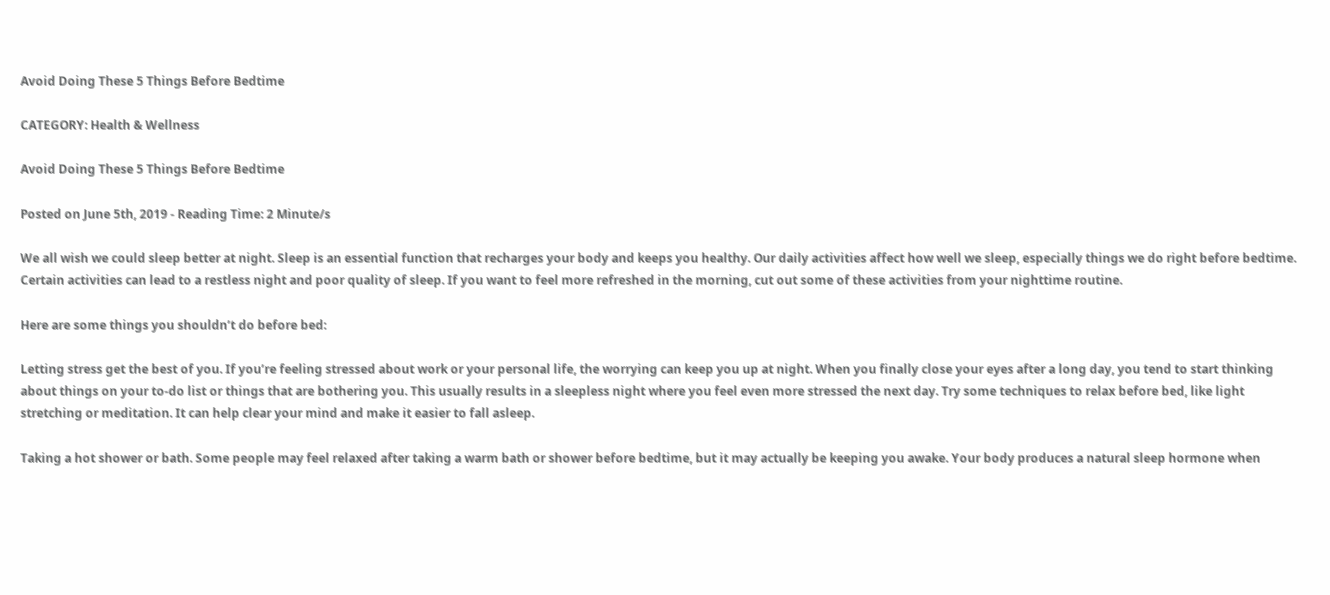Avoid Doing These 5 Things Before Bedtime

CATEGORY: Health & Wellness

Avoid Doing These 5 Things Before Bedtime

Posted on June 5th, 2019 - Reading Time: 2 Minute/s

We all wish we could sleep better at night. Sleep is an essential function that recharges your body and keeps you healthy. Our daily activities affect how well we sleep, especially things we do right before bedtime. Certain activities can lead to a restless night and poor quality of sleep. If you want to feel more refreshed in the morning, cut out some of these activities from your nighttime routine.

Here are some things you shouldn’t do before bed:

Letting stress get the best of you. If you’re feeling stressed about work or your personal life, the worrying can keep you up at night. When you finally close your eyes after a long day, you tend to start thinking about things on your to-do list or things that are bothering you. This usually results in a sleepless night where you feel even more stressed the next day. Try some techniques to relax before bed, like light stretching or meditation. It can help clear your mind and make it easier to fall asleep.

Taking a hot shower or bath. Some people may feel relaxed after taking a warm bath or shower before bedtime, but it may actually be keeping you awake. Your body produces a natural sleep hormone when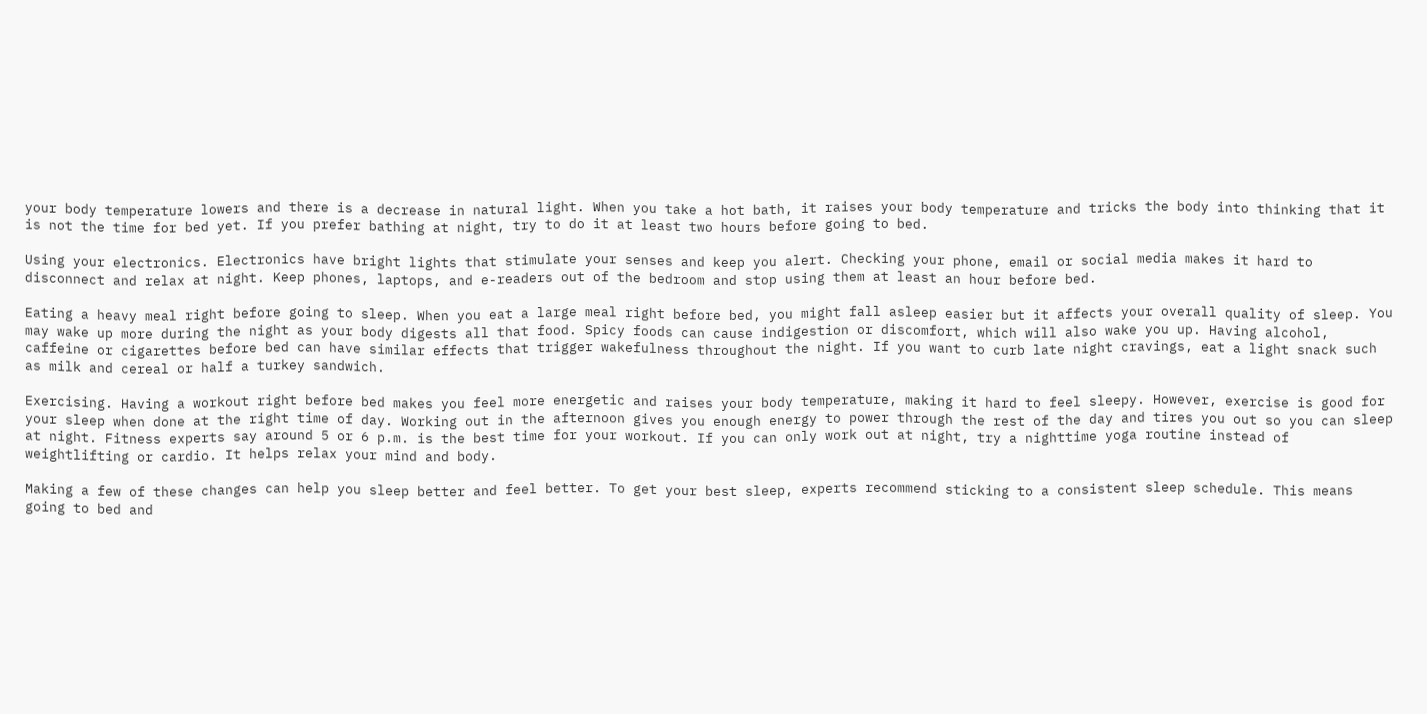your body temperature lowers and there is a decrease in natural light. When you take a hot bath, it raises your body temperature and tricks the body into thinking that it is not the time for bed yet. If you prefer bathing at night, try to do it at least two hours before going to bed.

Using your electronics. Electronics have bright lights that stimulate your senses and keep you alert. Checking your phone, email or social media makes it hard to disconnect and relax at night. Keep phones, laptops, and e-readers out of the bedroom and stop using them at least an hour before bed.

Eating a heavy meal right before going to sleep. When you eat a large meal right before bed, you might fall asleep easier but it affects your overall quality of sleep. You may wake up more during the night as your body digests all that food. Spicy foods can cause indigestion or discomfort, which will also wake you up. Having alcohol, caffeine or cigarettes before bed can have similar effects that trigger wakefulness throughout the night. If you want to curb late night cravings, eat a light snack such as milk and cereal or half a turkey sandwich.

Exercising. Having a workout right before bed makes you feel more energetic and raises your body temperature, making it hard to feel sleepy. However, exercise is good for your sleep when done at the right time of day. Working out in the afternoon gives you enough energy to power through the rest of the day and tires you out so you can sleep at night. Fitness experts say around 5 or 6 p.m. is the best time for your workout. If you can only work out at night, try a nighttime yoga routine instead of weightlifting or cardio. It helps relax your mind and body.

Making a few of these changes can help you sleep better and feel better. To get your best sleep, experts recommend sticking to a consistent sleep schedule. This means going to bed and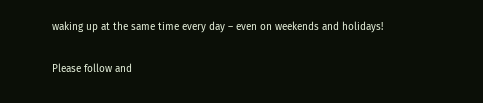waking up at the same time every day – even on weekends and holidays!

Please follow and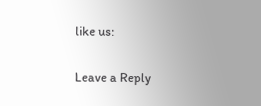like us:

Leave a Reply